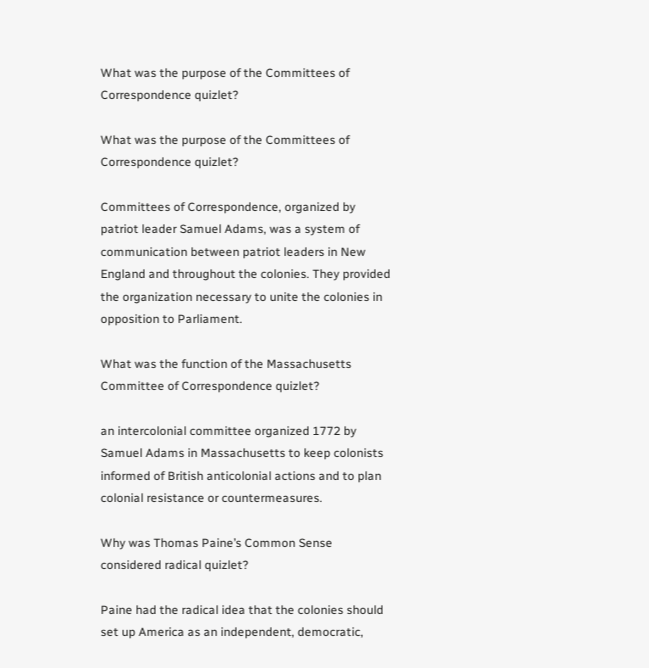What was the purpose of the Committees of Correspondence quizlet?

What was the purpose of the Committees of Correspondence quizlet?

Committees of Correspondence, organized by patriot leader Samuel Adams, was a system of communication between patriot leaders in New England and throughout the colonies. They provided the organization necessary to unite the colonies in opposition to Parliament.

What was the function of the Massachusetts Committee of Correspondence quizlet?

an intercolonial committee organized 1772 by Samuel Adams in Massachusetts to keep colonists informed of British anticolonial actions and to plan colonial resistance or countermeasures.

Why was Thomas Paine’s Common Sense considered radical quizlet?

Paine had the radical idea that the colonies should set up America as an independent, democratic,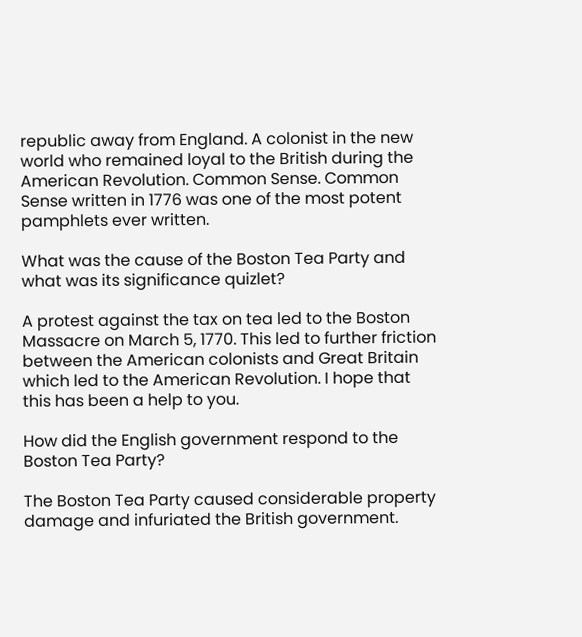republic away from England. A colonist in the new world who remained loyal to the British during the American Revolution. Common Sense. Common Sense written in 1776 was one of the most potent pamphlets ever written.

What was the cause of the Boston Tea Party and what was its significance quizlet?

A protest against the tax on tea led to the Boston Massacre on March 5, 1770. This led to further friction between the American colonists and Great Britain which led to the American Revolution. I hope that this has been a help to you.

How did the English government respond to the Boston Tea Party?

The Boston Tea Party caused considerable property damage and infuriated the British government.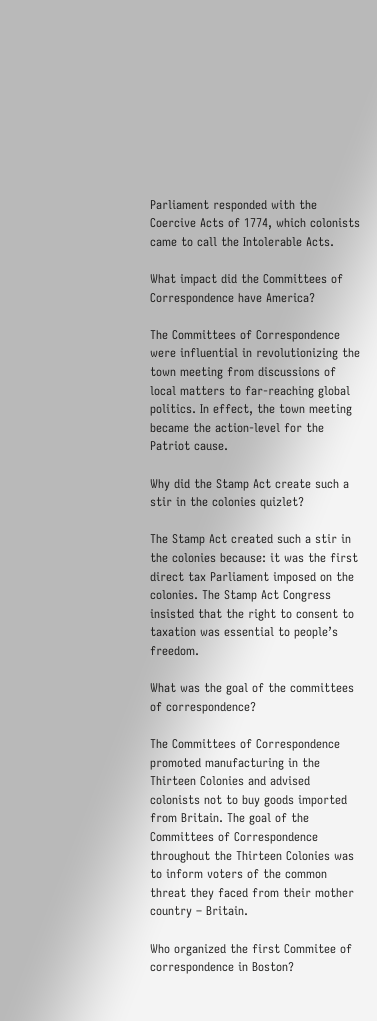Parliament responded with the Coercive Acts of 1774, which colonists came to call the Intolerable Acts.

What impact did the Committees of Correspondence have America?

The Committees of Correspondence were influential in revolutionizing the town meeting from discussions of local matters to far-reaching global politics. In effect, the town meeting became the action-level for the Patriot cause.

Why did the Stamp Act create such a stir in the colonies quizlet?

The Stamp Act created such a stir in the colonies because: it was the first direct tax Parliament imposed on the colonies. The Stamp Act Congress insisted that the right to consent to taxation was essential to people’s freedom.

What was the goal of the committees of correspondence?

The Committees of Correspondence promoted manufacturing in the Thirteen Colonies and advised colonists not to buy goods imported from Britain. The goal of the Committees of Correspondence throughout the Thirteen Colonies was to inform voters of the common threat they faced from their mother country – Britain.

Who organized the first Commitee of correspondence in Boston?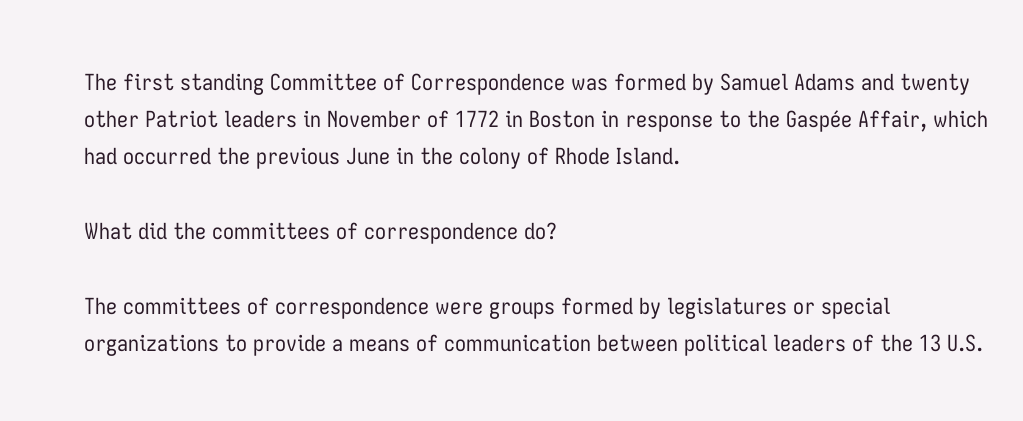The first standing Committee of Correspondence was formed by Samuel Adams and twenty other Patriot leaders in November of 1772 in Boston in response to the Gaspée Affair, which had occurred the previous June in the colony of Rhode Island.

What did the committees of correspondence do?

The committees of correspondence were groups formed by legislatures or special organizations to provide a means of communication between political leaders of the 13 U.S.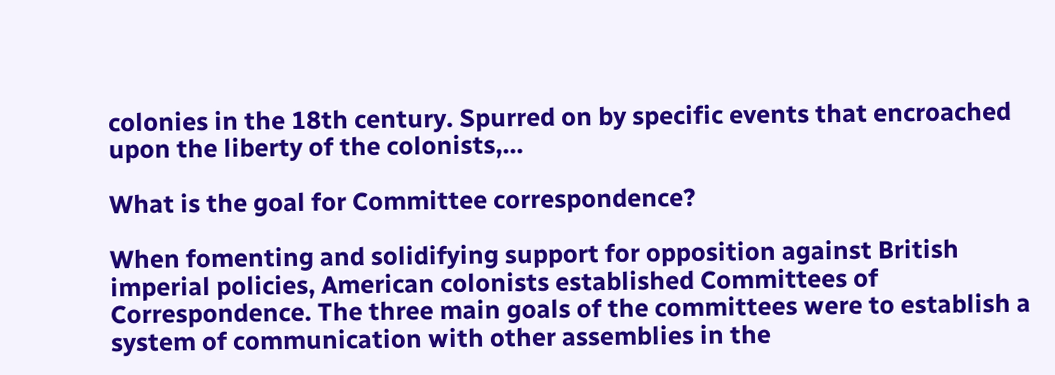colonies in the 18th century. Spurred on by specific events that encroached upon the liberty of the colonists,…

What is the goal for Committee correspondence?

When fomenting and solidifying support for opposition against British imperial policies, American colonists established Committees of Correspondence. The three main goals of the committees were to establish a system of communication with other assemblies in the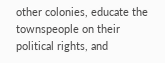other colonies, educate the townspeople on their political rights, and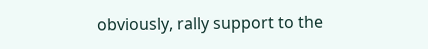obviously, rally support to the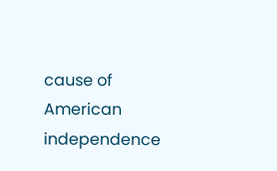cause of American independence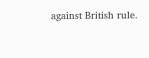against British rule.